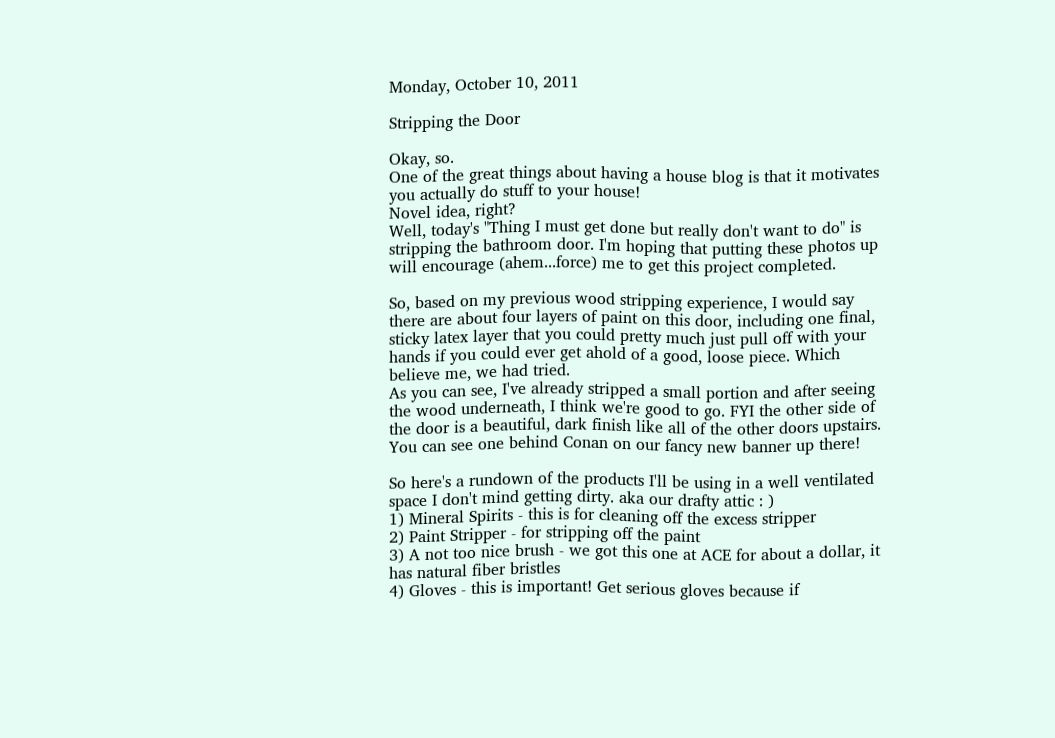Monday, October 10, 2011

Stripping the Door

Okay, so.
One of the great things about having a house blog is that it motivates you actually do stuff to your house!
Novel idea, right?
Well, today's "Thing I must get done but really don't want to do" is stripping the bathroom door. I'm hoping that putting these photos up will encourage (ahem...force) me to get this project completed.

So, based on my previous wood stripping experience, I would say there are about four layers of paint on this door, including one final, sticky latex layer that you could pretty much just pull off with your hands if you could ever get ahold of a good, loose piece. Which believe me, we had tried.
As you can see, I've already stripped a small portion and after seeing the wood underneath, I think we're good to go. FYI the other side of the door is a beautiful, dark finish like all of the other doors upstairs. You can see one behind Conan on our fancy new banner up there!

So here's a rundown of the products I'll be using in a well ventilated space I don't mind getting dirty. aka our drafty attic : )
1) Mineral Spirits - this is for cleaning off the excess stripper
2) Paint Stripper - for stripping off the paint
3) A not too nice brush - we got this one at ACE for about a dollar, it has natural fiber bristles
4) Gloves - this is important! Get serious gloves because if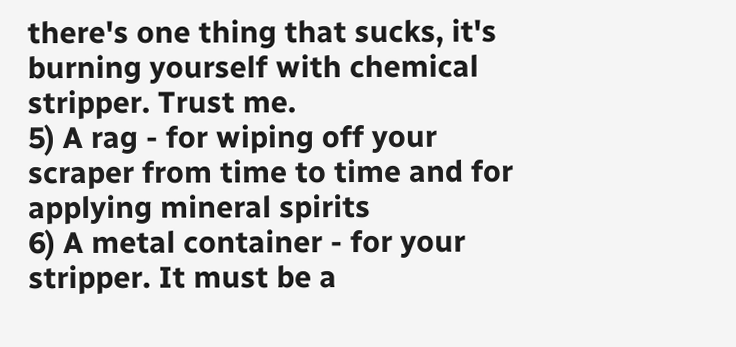there's one thing that sucks, it's burning yourself with chemical stripper. Trust me.
5) A rag - for wiping off your scraper from time to time and for applying mineral spirits
6) A metal container - for your stripper. It must be a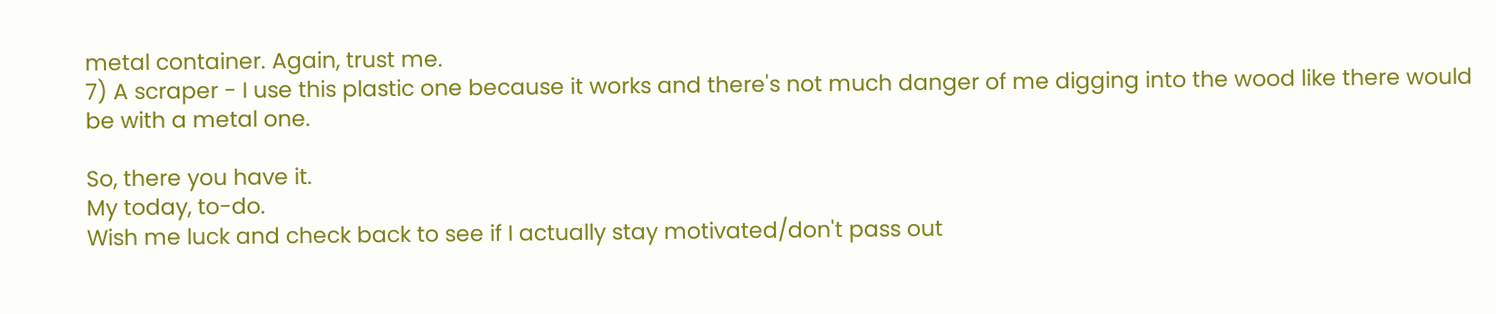metal container. Again, trust me.
7) A scraper - I use this plastic one because it works and there's not much danger of me digging into the wood like there would be with a metal one.

So, there you have it.
My today, to-do.
Wish me luck and check back to see if I actually stay motivated/don't pass out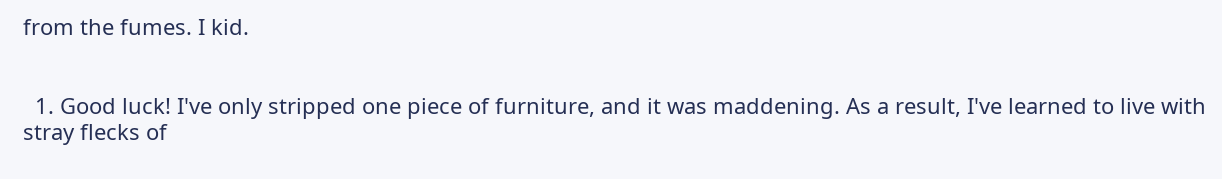from the fumes. I kid.


  1. Good luck! I've only stripped one piece of furniture, and it was maddening. As a result, I've learned to live with stray flecks of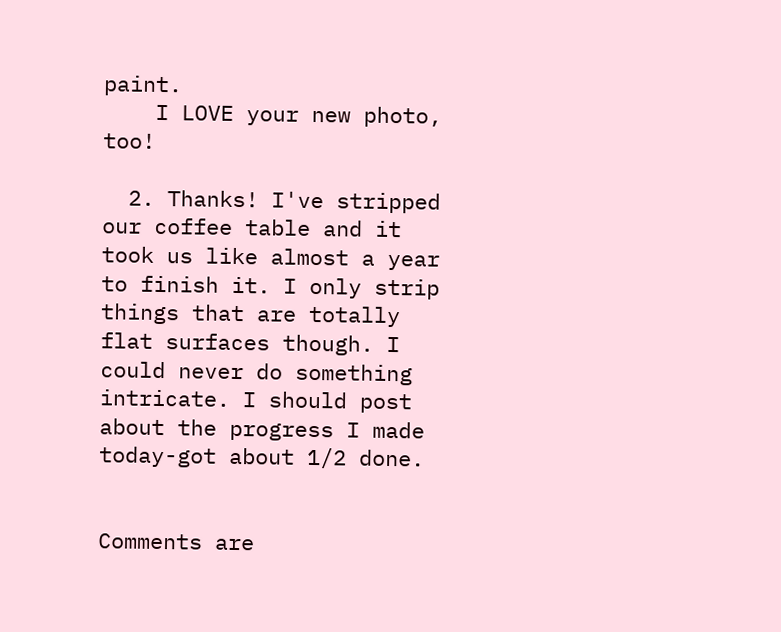paint.
    I LOVE your new photo, too!

  2. Thanks! I've stripped our coffee table and it took us like almost a year to finish it. I only strip things that are totally flat surfaces though. I could never do something intricate. I should post about the progress I made today-got about 1/2 done.


Comments are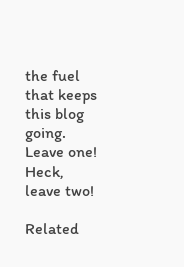the fuel that keeps this blog going. Leave one! Heck, leave two!

Related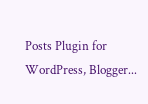Posts Plugin for WordPress, Blogger...